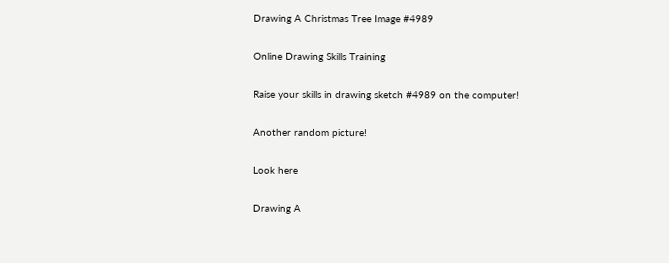Drawing A Christmas Tree Image #4989

Online Drawing Skills Training

Raise your skills in drawing sketch #4989 on the computer!

Another random picture!

Look here

Drawing A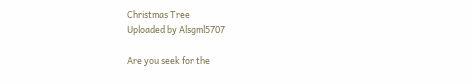Christmas Tree
Uploaded by Alsgml5707

Are you seek for the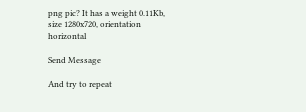png pic? It has a weight 0.11Kb, size 1280x720, orientation horizontal

Send Message

And try to repeat